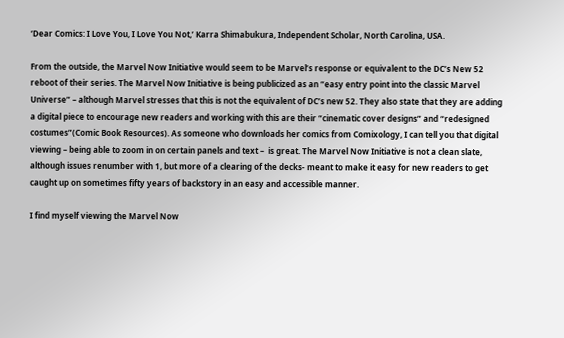‘Dear Comics: I Love You, I Love You Not,’ Karra Shimabukura, Independent Scholar, North Carolina, USA.

From the outside, the Marvel Now Initiative would seem to be Marvel’s response or equivalent to the DC’s New 52 reboot of their series. The Marvel Now Initiative is being publicized as an “easy entry point into the classic Marvel Universe” – although Marvel stresses that this is not the equivalent of DC’s new 52. They also state that they are adding a digital piece to encourage new readers and working with this are their “cinematic cover designs” and “redesigned costumes”(Comic Book Resources). As someone who downloads her comics from Comixology, I can tell you that digital viewing – being able to zoom in on certain panels and text –  is great. The Marvel Now Initiative is not a clean slate, although issues renumber with 1, but more of a clearing of the decks- meant to make it easy for new readers to get caught up on sometimes fifty years of backstory in an easy and accessible manner.

I find myself viewing the Marvel Now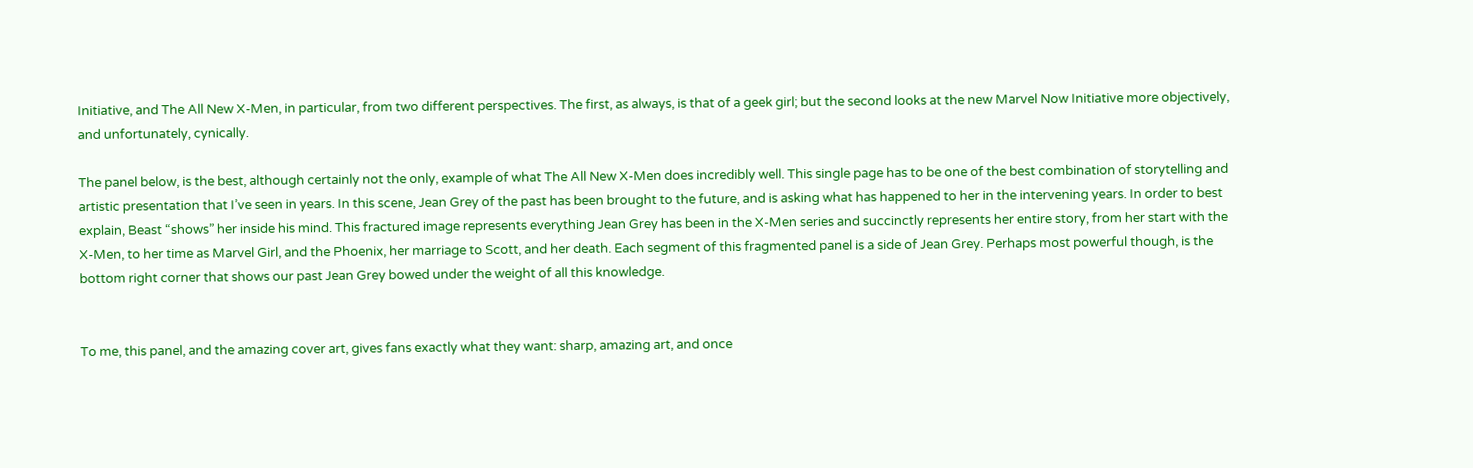Initiative, and The All New X-Men, in particular, from two different perspectives. The first, as always, is that of a geek girl; but the second looks at the new Marvel Now Initiative more objectively, and unfortunately, cynically.

The panel below, is the best, although certainly not the only, example of what The All New X-Men does incredibly well. This single page has to be one of the best combination of storytelling and artistic presentation that I’ve seen in years. In this scene, Jean Grey of the past has been brought to the future, and is asking what has happened to her in the intervening years. In order to best explain, Beast “shows” her inside his mind. This fractured image represents everything Jean Grey has been in the X-Men series and succinctly represents her entire story, from her start with the X-Men, to her time as Marvel Girl, and the Phoenix, her marriage to Scott, and her death. Each segment of this fragmented panel is a side of Jean Grey. Perhaps most powerful though, is the bottom right corner that shows our past Jean Grey bowed under the weight of all this knowledge.


To me, this panel, and the amazing cover art, gives fans exactly what they want: sharp, amazing art, and once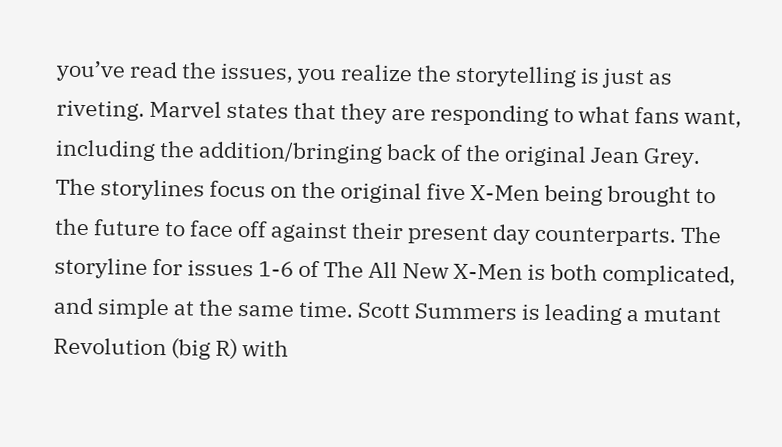you’ve read the issues, you realize the storytelling is just as riveting. Marvel states that they are responding to what fans want, including the addition/bringing back of the original Jean Grey. The storylines focus on the original five X-Men being brought to the future to face off against their present day counterparts. The storyline for issues 1-6 of The All New X-Men is both complicated, and simple at the same time. Scott Summers is leading a mutant Revolution (big R) with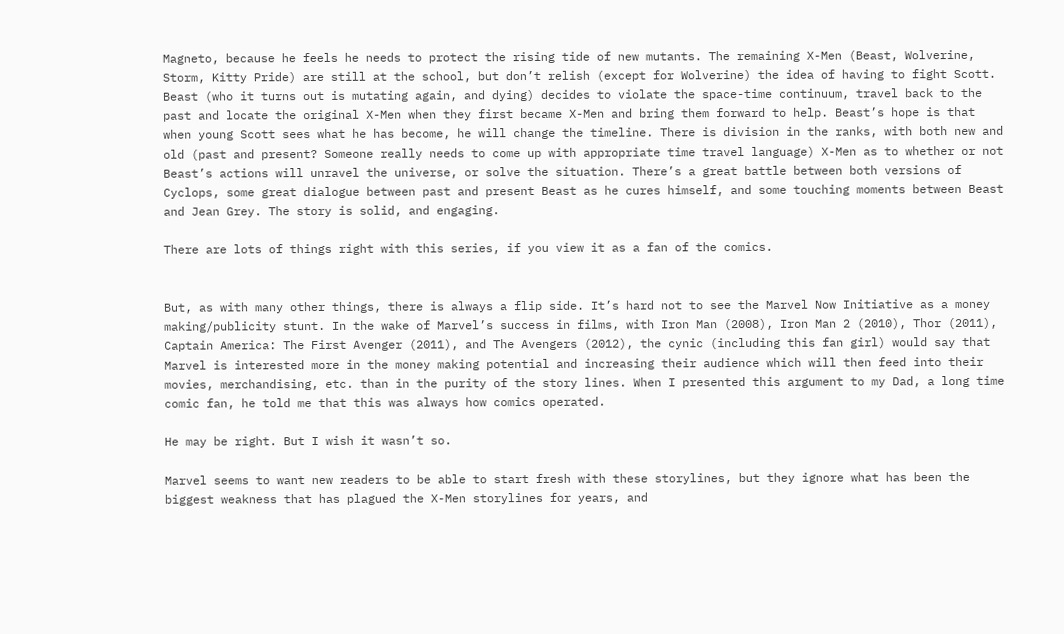Magneto, because he feels he needs to protect the rising tide of new mutants. The remaining X-Men (Beast, Wolverine, Storm, Kitty Pride) are still at the school, but don’t relish (except for Wolverine) the idea of having to fight Scott. Beast (who it turns out is mutating again, and dying) decides to violate the space-time continuum, travel back to the past and locate the original X-Men when they first became X-Men and bring them forward to help. Beast’s hope is that when young Scott sees what he has become, he will change the timeline. There is division in the ranks, with both new and old (past and present? Someone really needs to come up with appropriate time travel language) X-Men as to whether or not Beast’s actions will unravel the universe, or solve the situation. There’s a great battle between both versions of Cyclops, some great dialogue between past and present Beast as he cures himself, and some touching moments between Beast and Jean Grey. The story is solid, and engaging.

There are lots of things right with this series, if you view it as a fan of the comics.


But, as with many other things, there is always a flip side. It’s hard not to see the Marvel Now Initiative as a money making/publicity stunt. In the wake of Marvel’s success in films, with Iron Man (2008), Iron Man 2 (2010), Thor (2011),  Captain America: The First Avenger (2011), and The Avengers (2012), the cynic (including this fan girl) would say that Marvel is interested more in the money making potential and increasing their audience which will then feed into their movies, merchandising, etc. than in the purity of the story lines. When I presented this argument to my Dad, a long time comic fan, he told me that this was always how comics operated.

He may be right. But I wish it wasn’t so.

Marvel seems to want new readers to be able to start fresh with these storylines, but they ignore what has been the biggest weakness that has plagued the X-Men storylines for years, and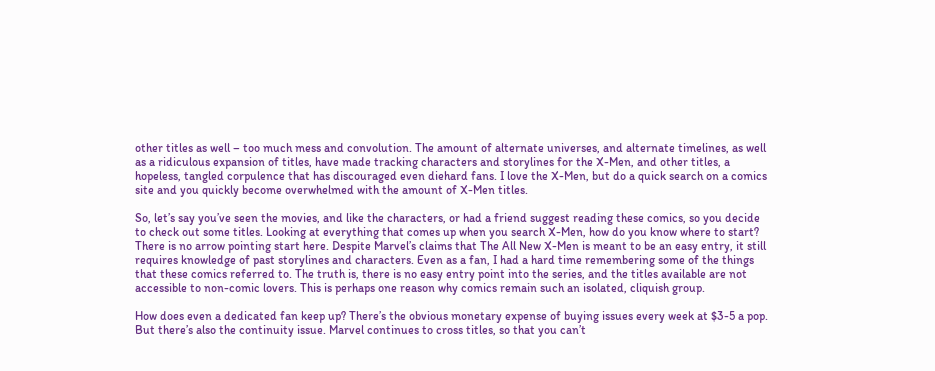other titles as well – too much mess and convolution. The amount of alternate universes, and alternate timelines, as well as a ridiculous expansion of titles, have made tracking characters and storylines for the X-Men, and other titles, a hopeless, tangled corpulence that has discouraged even diehard fans. I love the X-Men, but do a quick search on a comics site and you quickly become overwhelmed with the amount of X-Men titles.

So, let’s say you’ve seen the movies, and like the characters, or had a friend suggest reading these comics, so you decide to check out some titles. Looking at everything that comes up when you search X-Men, how do you know where to start? There is no arrow pointing start here. Despite Marvel’s claims that The All New X-Men is meant to be an easy entry, it still requires knowledge of past storylines and characters. Even as a fan, I had a hard time remembering some of the things that these comics referred to. The truth is, there is no easy entry point into the series, and the titles available are not accessible to non-comic lovers. This is perhaps one reason why comics remain such an isolated, cliquish group.

How does even a dedicated fan keep up? There’s the obvious monetary expense of buying issues every week at $3-5 a pop. But there’s also the continuity issue. Marvel continues to cross titles, so that you can’t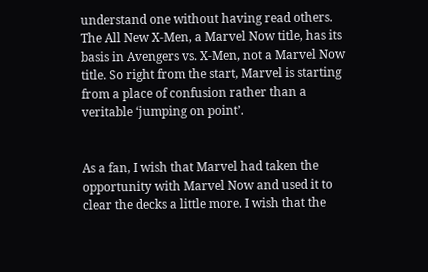understand one without having read others. The All New X-Men, a Marvel Now title, has its basis in Avengers vs. X-Men, not a Marvel Now title. So right from the start, Marvel is starting from a place of confusion rather than a veritable ‘jumping on point’.


As a fan, I wish that Marvel had taken the opportunity with Marvel Now and used it to clear the decks a little more. I wish that the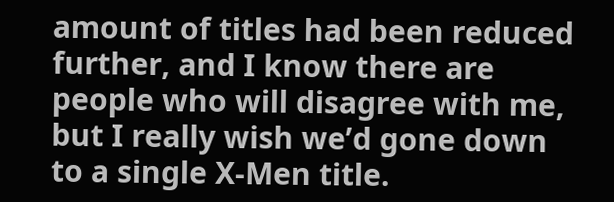amount of titles had been reduced further, and I know there are people who will disagree with me, but I really wish we’d gone down to a single X-Men title.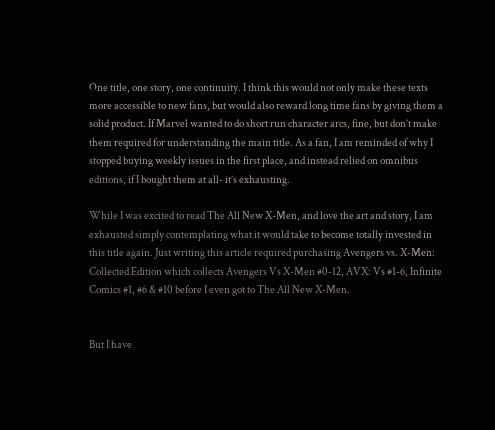One title, one story, one continuity. I think this would not only make these texts more accessible to new fans, but would also reward long time fans by giving them a solid product. If Marvel wanted to do short run character arcs, fine, but don’t make them required for understanding the main title. As a fan, I am reminded of why I stopped buying weekly issues in the first place, and instead relied on omnibus editions, if I bought them at all- it’s exhausting.

While I was excited to read The All New X-Men, and love the art and story, I am exhausted simply contemplating what it would take to become totally invested in this title again. Just writing this article required purchasing Avengers vs. X-Men: Collected Edition which collects Avengers Vs X-Men #0-12, AVX: Vs #1-6, Infinite Comics #1, #6 & #10 before I even got to The All New X-Men.


But I have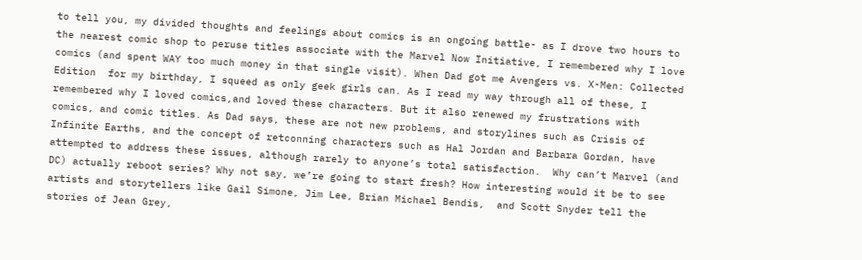to tell you, my divided thoughts and feelings about comics is an ongoing battle- as I drove two hours to the nearest comic shop to peruse titles associate with the Marvel Now Initiative, I remembered why I love comics (and spent WAY too much money in that single visit). When Dad got me Avengers vs. X-Men: Collected Edition  for my birthday, I squeed as only geek girls can. As I read my way through all of these, I remembered why I loved comics,and loved these characters. But it also renewed my frustrations with comics, and comic titles. As Dad says, these are not new problems, and storylines such as Crisis of Infinite Earths, and the concept of retconning characters such as Hal Jordan and Barbara Gordan, have attempted to address these issues, although rarely to anyone’s total satisfaction.  Why can’t Marvel (and DC) actually reboot series? Why not say, we’re going to start fresh? How interesting would it be to see artists and storytellers like Gail Simone, Jim Lee, Brian Michael Bendis,  and Scott Snyder tell the stories of Jean Grey,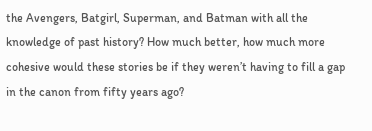the Avengers, Batgirl, Superman, and Batman with all the knowledge of past history? How much better, how much more cohesive would these stories be if they weren’t having to fill a gap in the canon from fifty years ago?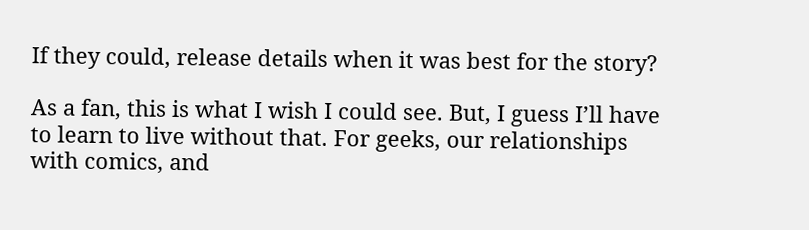If they could, release details when it was best for the story?

As a fan, this is what I wish I could see. But, I guess I’ll have to learn to live without that. For geeks, our relationships with comics, and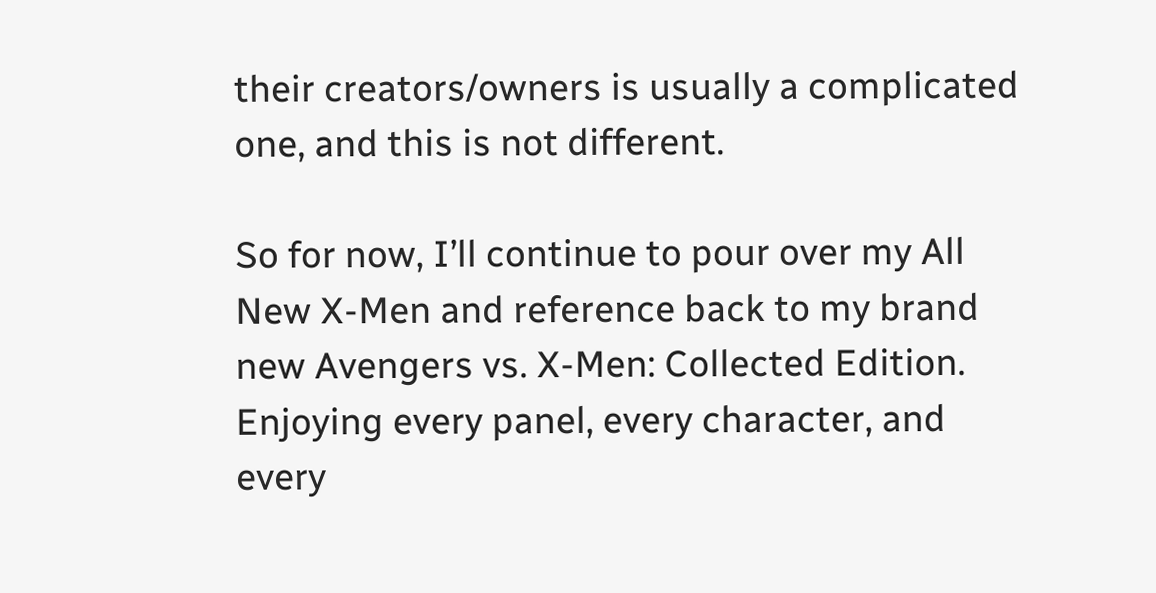their creators/owners is usually a complicated one, and this is not different.

So for now, I’ll continue to pour over my All New X-Men and reference back to my brand new Avengers vs. X-Men: Collected Edition. Enjoying every panel, every character, and every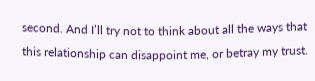second. And I’ll try not to think about all the ways that this relationship can disappoint me, or betray my trust.